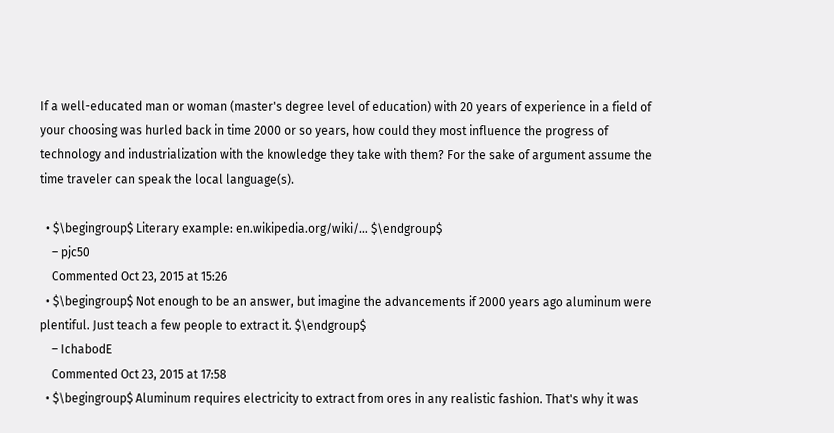If a well-educated man or woman (master's degree level of education) with 20 years of experience in a field of your choosing was hurled back in time 2000 or so years, how could they most influence the progress of technology and industrialization with the knowledge they take with them? For the sake of argument assume the time traveler can speak the local language(s).

  • $\begingroup$ Literary example: en.wikipedia.org/wiki/… $\endgroup$
    – pjc50
    Commented Oct 23, 2015 at 15:26
  • $\begingroup$ Not enough to be an answer, but imagine the advancements if 2000 years ago aluminum were plentiful. Just teach a few people to extract it. $\endgroup$
    – IchabodE
    Commented Oct 23, 2015 at 17:58
  • $\begingroup$ Aluminum requires electricity to extract from ores in any realistic fashion. That's why it was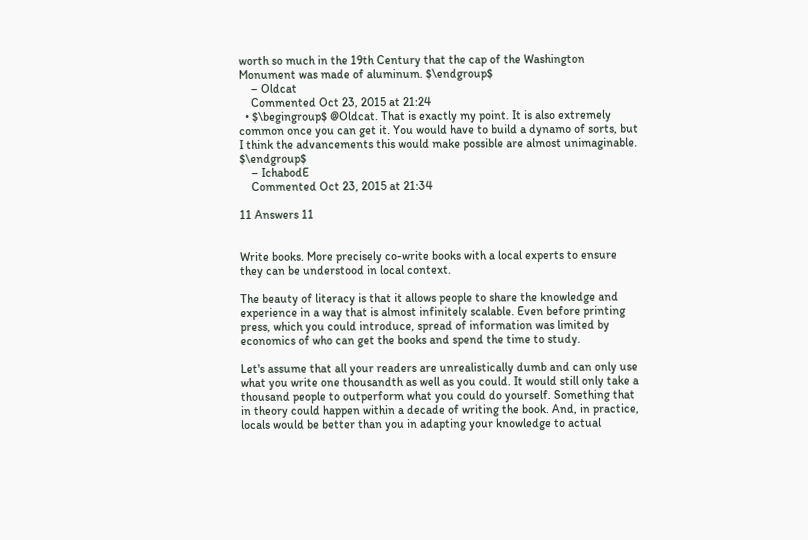worth so much in the 19th Century that the cap of the Washington Monument was made of aluminum. $\endgroup$
    – Oldcat
    Commented Oct 23, 2015 at 21:24
  • $\begingroup$ @Oldcat. That is exactly my point. It is also extremely common once you can get it. You would have to build a dynamo of sorts, but I think the advancements this would make possible are almost unimaginable. $\endgroup$
    – IchabodE
    Commented Oct 23, 2015 at 21:34

11 Answers 11


Write books. More precisely co-write books with a local experts to ensure they can be understood in local context.

The beauty of literacy is that it allows people to share the knowledge and experience in a way that is almost infinitely scalable. Even before printing press, which you could introduce, spread of information was limited by economics of who can get the books and spend the time to study.

Let's assume that all your readers are unrealistically dumb and can only use what you write one thousandth as well as you could. It would still only take a thousand people to outperform what you could do yourself. Something that in theory could happen within a decade of writing the book. And, in practice, locals would be better than you in adapting your knowledge to actual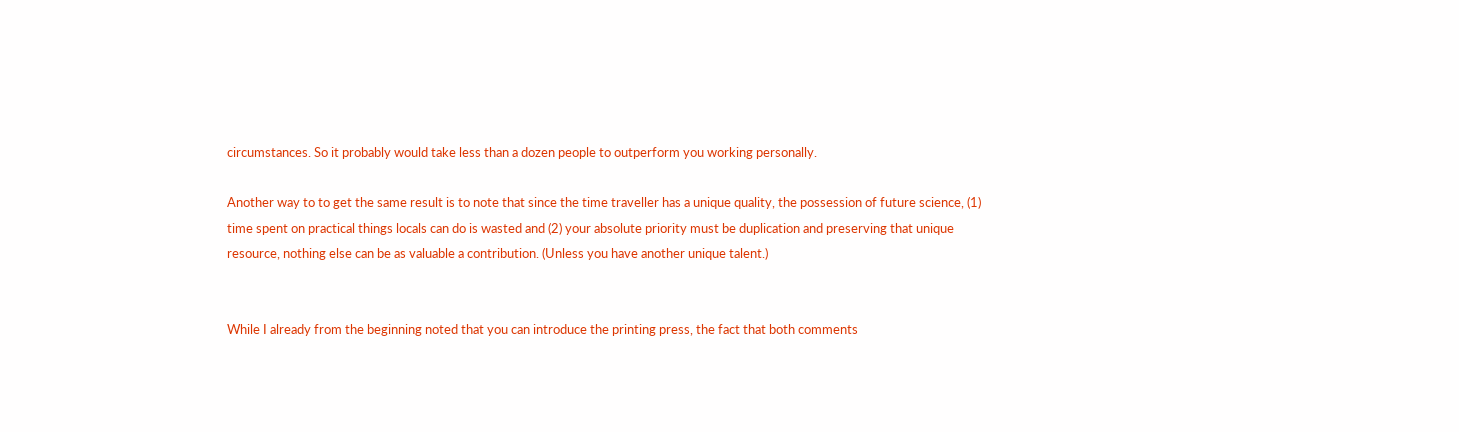circumstances. So it probably would take less than a dozen people to outperform you working personally.

Another way to to get the same result is to note that since the time traveller has a unique quality, the possession of future science, (1) time spent on practical things locals can do is wasted and (2) your absolute priority must be duplication and preserving that unique resource, nothing else can be as valuable a contribution. (Unless you have another unique talent.)


While I already from the beginning noted that you can introduce the printing press, the fact that both comments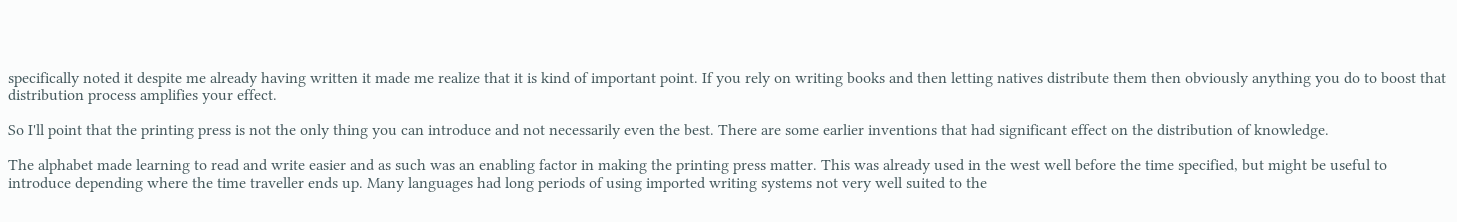specifically noted it despite me already having written it made me realize that it is kind of important point. If you rely on writing books and then letting natives distribute them then obviously anything you do to boost that distribution process amplifies your effect.

So I'll point that the printing press is not the only thing you can introduce and not necessarily even the best. There are some earlier inventions that had significant effect on the distribution of knowledge.

The alphabet made learning to read and write easier and as such was an enabling factor in making the printing press matter. This was already used in the west well before the time specified, but might be useful to introduce depending where the time traveller ends up. Many languages had long periods of using imported writing systems not very well suited to the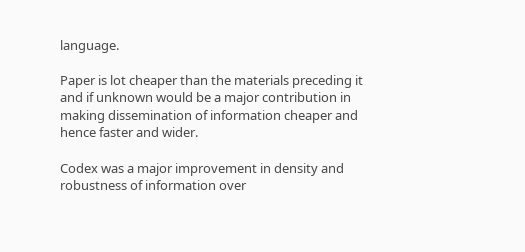language.

Paper is lot cheaper than the materials preceding it and if unknown would be a major contribution in making dissemination of information cheaper and hence faster and wider.

Codex was a major improvement in density and robustness of information over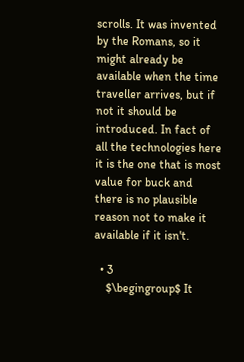scrolls. It was invented by the Romans, so it might already be available when the time traveller arrives, but if not it should be introduced. In fact of all the technologies here it is the one that is most value for buck and there is no plausible reason not to make it available if it isn't.

  • 3
    $\begingroup$ It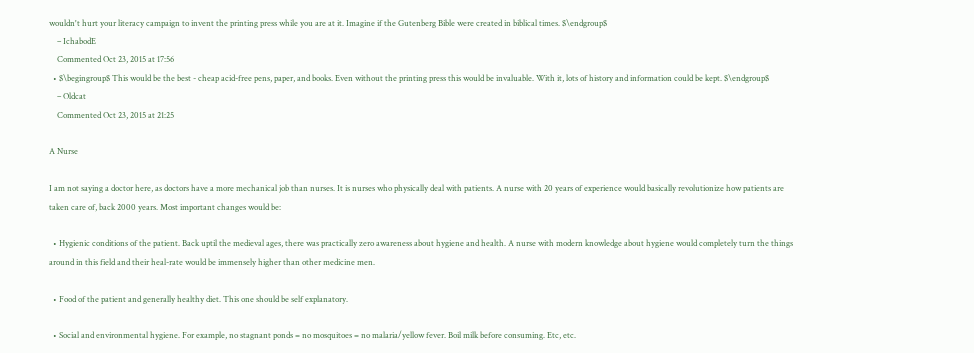wouldn't hurt your literacy campaign to invent the printing press while you are at it. Imagine if the Gutenberg Bible were created in biblical times. $\endgroup$
    – IchabodE
    Commented Oct 23, 2015 at 17:56
  • $\begingroup$ This would be the best - cheap acid-free pens, paper, and books. Even without the printing press this would be invaluable. With it, lots of history and information could be kept. $\endgroup$
    – Oldcat
    Commented Oct 23, 2015 at 21:25

A Nurse

I am not saying a doctor here, as doctors have a more mechanical job than nurses. It is nurses who physically deal with patients. A nurse with 20 years of experience would basically revolutionize how patients are taken care of, back 2000 years. Most important changes would be:

  • Hygienic conditions of the patient. Back uptil the medieval ages, there was practically zero awareness about hygiene and health. A nurse with modern knowledge about hygiene would completely turn the things around in this field and their heal-rate would be immensely higher than other medicine men.

  • Food of the patient and generally healthy diet. This one should be self explanatory.

  • Social and environmental hygiene. For example, no stagnant ponds = no mosquitoes = no malaria/yellow fever. Boil milk before consuming. Etc, etc.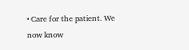• Care for the patient. We now know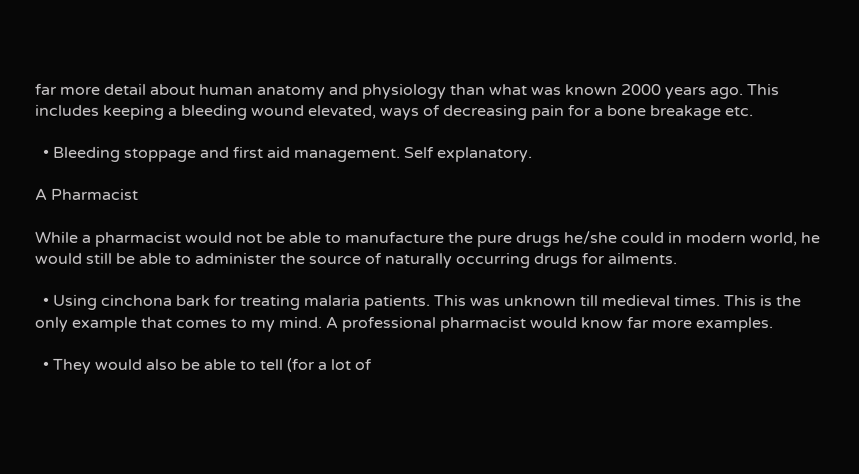far more detail about human anatomy and physiology than what was known 2000 years ago. This includes keeping a bleeding wound elevated, ways of decreasing pain for a bone breakage etc.

  • Bleeding stoppage and first aid management. Self explanatory.

A Pharmacist

While a pharmacist would not be able to manufacture the pure drugs he/she could in modern world, he would still be able to administer the source of naturally occurring drugs for ailments.

  • Using cinchona bark for treating malaria patients. This was unknown till medieval times. This is the only example that comes to my mind. A professional pharmacist would know far more examples.

  • They would also be able to tell (for a lot of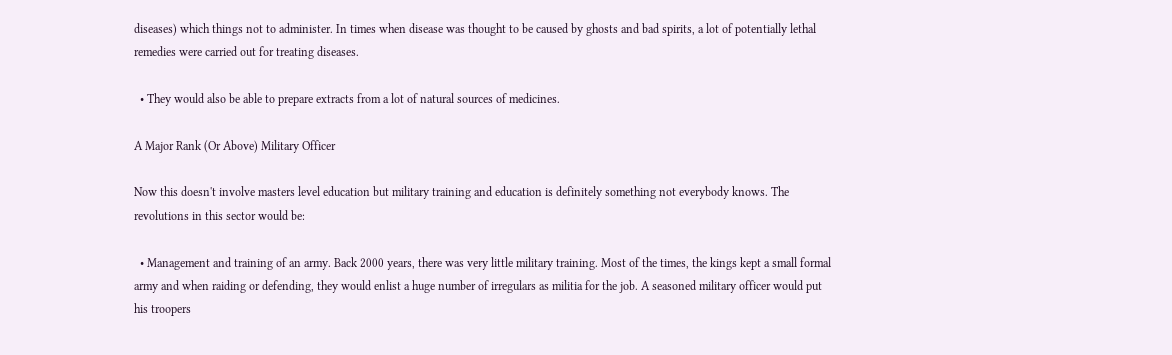diseases) which things not to administer. In times when disease was thought to be caused by ghosts and bad spirits, a lot of potentially lethal remedies were carried out for treating diseases.

  • They would also be able to prepare extracts from a lot of natural sources of medicines.

A Major Rank (Or Above) Military Officer

Now this doesn't involve masters level education but military training and education is definitely something not everybody knows. The revolutions in this sector would be:

  • Management and training of an army. Back 2000 years, there was very little military training. Most of the times, the kings kept a small formal army and when raiding or defending, they would enlist a huge number of irregulars as militia for the job. A seasoned military officer would put his troopers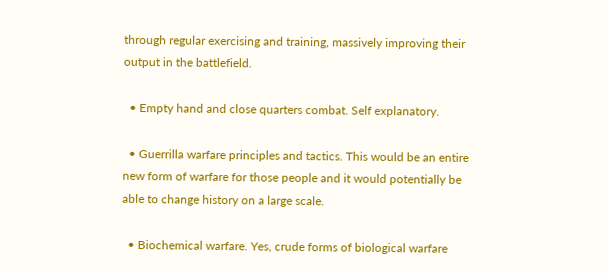through regular exercising and training, massively improving their output in the battlefield.

  • Empty hand and close quarters combat. Self explanatory.

  • Guerrilla warfare principles and tactics. This would be an entire new form of warfare for those people and it would potentially be able to change history on a large scale.

  • Biochemical warfare. Yes, crude forms of biological warfare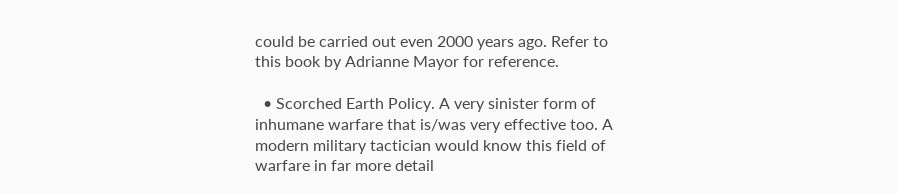could be carried out even 2000 years ago. Refer to this book by Adrianne Mayor for reference.

  • Scorched Earth Policy. A very sinister form of inhumane warfare that is/was very effective too. A modern military tactician would know this field of warfare in far more detail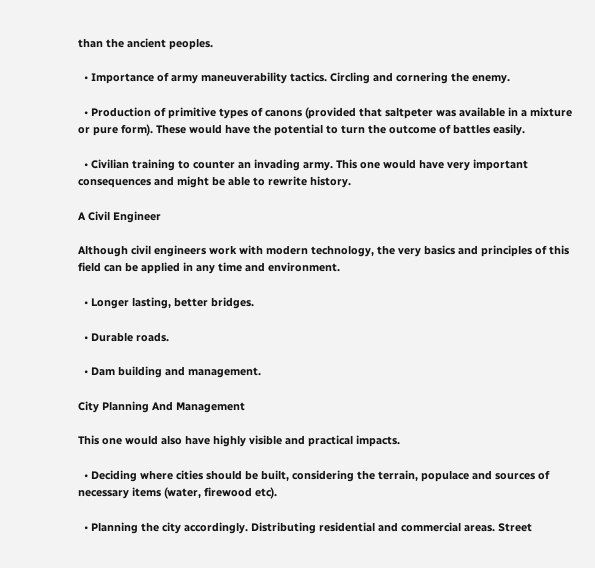than the ancient peoples.

  • Importance of army maneuverability tactics. Circling and cornering the enemy.

  • Production of primitive types of canons (provided that saltpeter was available in a mixture or pure form). These would have the potential to turn the outcome of battles easily.

  • Civilian training to counter an invading army. This one would have very important consequences and might be able to rewrite history.

A Civil Engineer

Although civil engineers work with modern technology, the very basics and principles of this field can be applied in any time and environment.

  • Longer lasting, better bridges.

  • Durable roads.

  • Dam building and management.

City Planning And Management

This one would also have highly visible and practical impacts.

  • Deciding where cities should be built, considering the terrain, populace and sources of necessary items (water, firewood etc).

  • Planning the city accordingly. Distributing residential and commercial areas. Street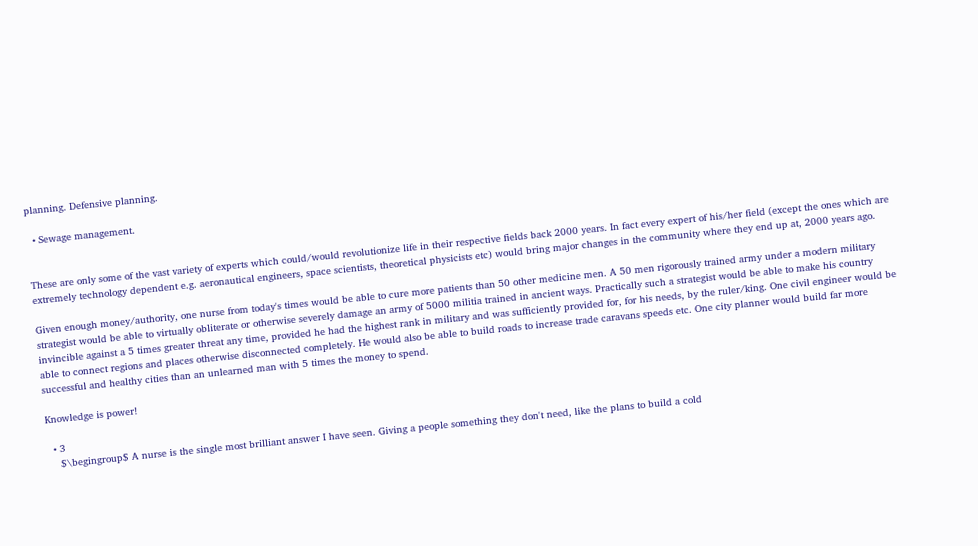planning. Defensive planning.

  • Sewage management.


These are only some of the vast variety of experts which could/would revolutionize life in their respective fields back 2000 years. In fact every expert of his/her field (except the ones which are extremely technology dependent e.g. aeronautical engineers, space scientists, theoretical physicists etc) would bring major changes in the community where they end up at, 2000 years ago.

Given enough money/authority, one nurse from today's times would be able to cure more patients than 50 other medicine men. A 50 men rigorously trained army under a modern military strategist would be able to virtually obliterate or otherwise severely damage an army of 5000 militia trained in ancient ways. Practically such a strategist would be able to make his country invincible against a 5 times greater threat any time, provided he had the highest rank in military and was sufficiently provided for, for his needs, by the ruler/king. One civil engineer would be able to connect regions and places otherwise disconnected completely. He would also be able to build roads to increase trade caravans speeds etc. One city planner would build far more successful and healthy cities than an unlearned man with 5 times the money to spend.

Knowledge is power!

  • 3
    $\begingroup$ A nurse is the single most brilliant answer I have seen. Giving a people something they don't need, like the plans to build a cold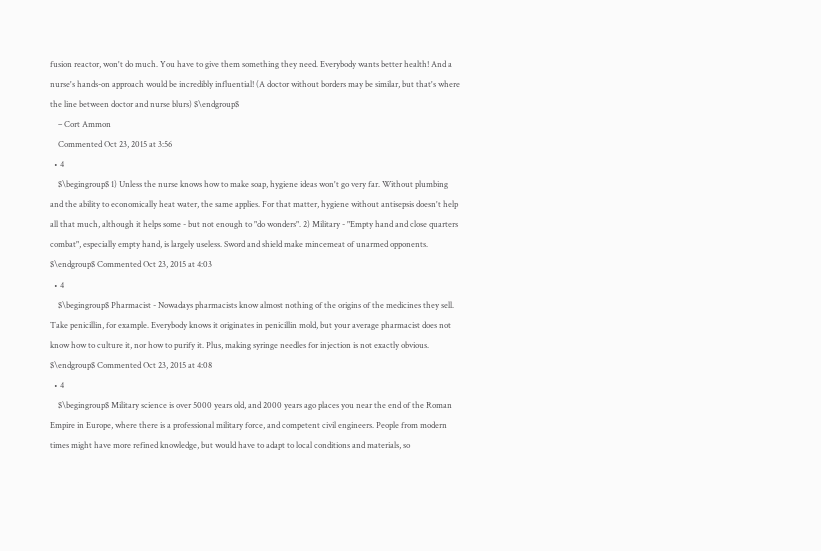fusion reactor, won't do much. You have to give them something they need. Everybody wants better health! And a nurse's hands-on approach would be incredibly influential! (A doctor without borders may be similar, but that's where the line between doctor and nurse blurs) $\endgroup$
    – Cort Ammon
    Commented Oct 23, 2015 at 3:56
  • 4
    $\begingroup$ 1) Unless the nurse knows how to make soap, hygiene ideas won't go very far. Without plumbing and the ability to economically heat water, the same applies. For that matter, hygiene without antisepsis doesn't help all that much, although it helps some - but not enough to "do wonders". 2) Military - "Empty hand and close quarters combat", especially empty hand, is largely useless. Sword and shield make mincemeat of unarmed opponents. $\endgroup$ Commented Oct 23, 2015 at 4:03
  • 4
    $\begingroup$ Pharmacist - Nowadays pharmacists know almost nothing of the origins of the medicines they sell. Take penicillin, for example. Everybody knows it originates in penicillin mold, but your average pharmacist does not know how to culture it, nor how to purify it. Plus, making syringe needles for injection is not exactly obvious. $\endgroup$ Commented Oct 23, 2015 at 4:08
  • 4
    $\begingroup$ Military science is over 5000 years old, and 2000 years ago places you near the end of the Roman Empire in Europe, where there is a professional military force, and competent civil engineers. People from modern times might have more refined knowledge, but would have to adapt to local conditions and materials, so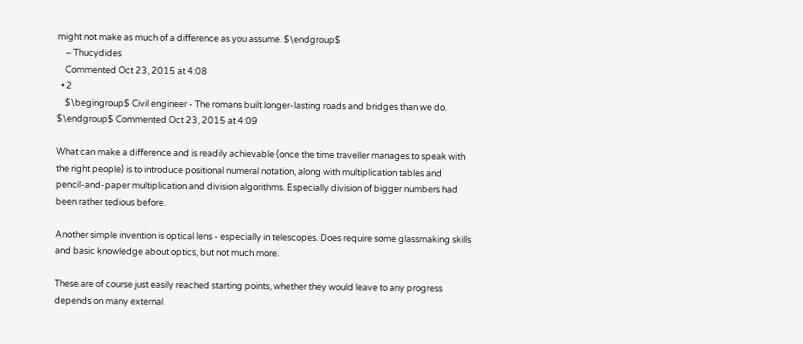might not make as much of a difference as you assume. $\endgroup$
    – Thucydides
    Commented Oct 23, 2015 at 4:08
  • 2
    $\begingroup$ Civil engineer - The romans built longer-lasting roads and bridges than we do. $\endgroup$ Commented Oct 23, 2015 at 4:09

What can make a difference and is readily achievable (once the time traveller manages to speak with the right people) is to introduce positional numeral notation, along with multiplication tables and pencil-and-paper multiplication and division algorithms. Especially division of bigger numbers had been rather tedious before.

Another simple invention is optical lens - especially in telescopes. Does require some glassmaking skills and basic knowledge about optics, but not much more.

These are of course just easily reached starting points, whether they would leave to any progress depends on many external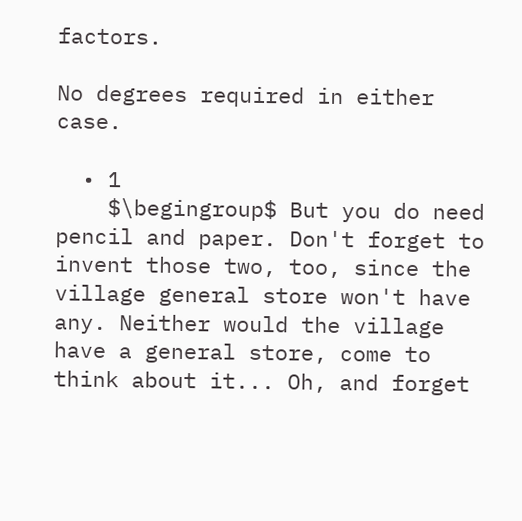factors.

No degrees required in either case.

  • 1
    $\begingroup$ But you do need pencil and paper. Don't forget to invent those two, too, since the village general store won't have any. Neither would the village have a general store, come to think about it... Oh, and forget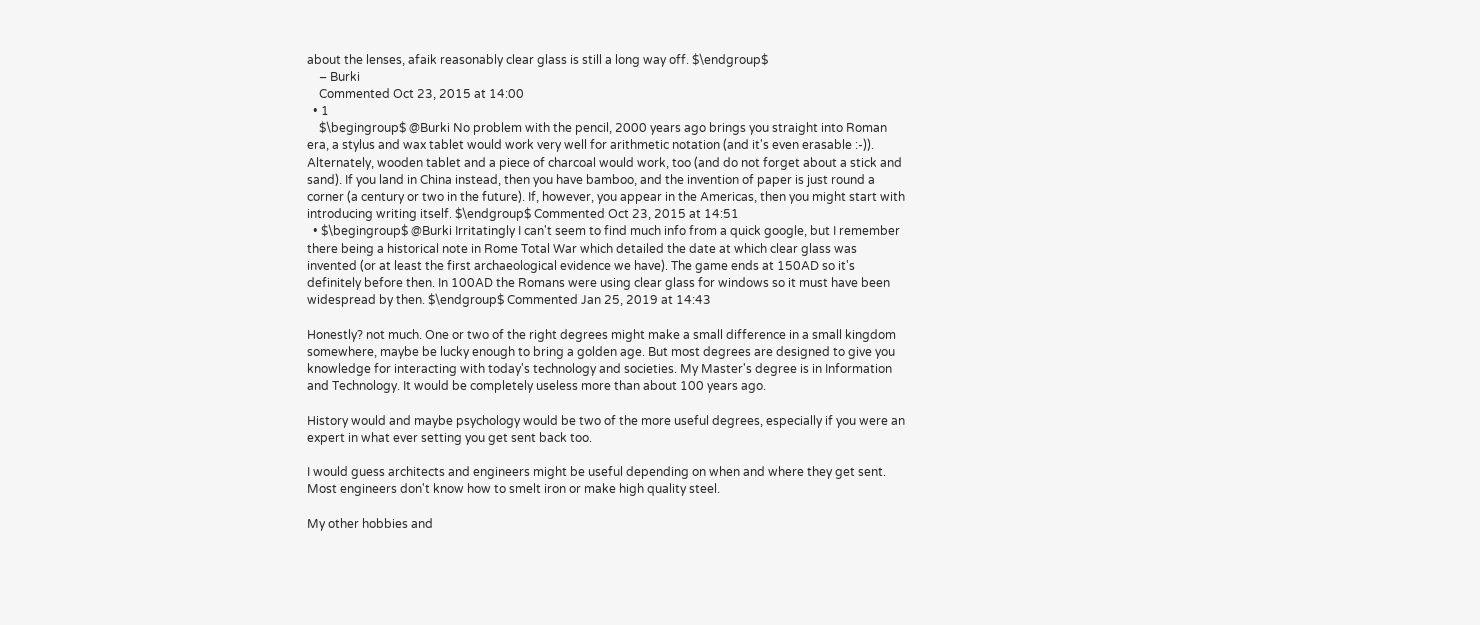about the lenses, afaik reasonably clear glass is still a long way off. $\endgroup$
    – Burki
    Commented Oct 23, 2015 at 14:00
  • 1
    $\begingroup$ @Burki No problem with the pencil, 2000 years ago brings you straight into Roman era, a stylus and wax tablet would work very well for arithmetic notation (and it's even erasable :-)). Alternately, wooden tablet and a piece of charcoal would work, too (and do not forget about a stick and sand). If you land in China instead, then you have bamboo, and the invention of paper is just round a corner (a century or two in the future). If, however, you appear in the Americas, then you might start with introducing writing itself. $\endgroup$ Commented Oct 23, 2015 at 14:51
  • $\begingroup$ @Burki Irritatingly I can't seem to find much info from a quick google, but I remember there being a historical note in Rome Total War which detailed the date at which clear glass was invented (or at least the first archaeological evidence we have). The game ends at 150AD so it's definitely before then. In 100AD the Romans were using clear glass for windows so it must have been widespread by then. $\endgroup$ Commented Jan 25, 2019 at 14:43

Honestly? not much. One or two of the right degrees might make a small difference in a small kingdom somewhere, maybe be lucky enough to bring a golden age. But most degrees are designed to give you knowledge for interacting with today's technology and societies. My Master's degree is in Information and Technology. It would be completely useless more than about 100 years ago.

History would and maybe psychology would be two of the more useful degrees, especially if you were an expert in what ever setting you get sent back too.

I would guess architects and engineers might be useful depending on when and where they get sent. Most engineers don't know how to smelt iron or make high quality steel.

My other hobbies and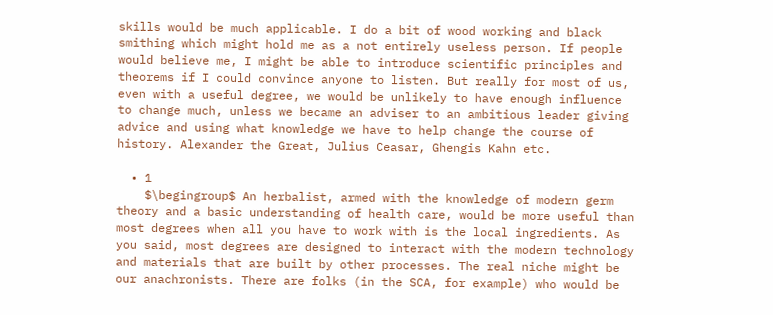skills would be much applicable. I do a bit of wood working and black smithing which might hold me as a not entirely useless person. If people would believe me, I might be able to introduce scientific principles and theorems if I could convince anyone to listen. But really for most of us, even with a useful degree, we would be unlikely to have enough influence to change much, unless we became an adviser to an ambitious leader giving advice and using what knowledge we have to help change the course of history. Alexander the Great, Julius Ceasar, Ghengis Kahn etc.

  • 1
    $\begingroup$ An herbalist, armed with the knowledge of modern germ theory and a basic understanding of health care, would be more useful than most degrees when all you have to work with is the local ingredients. As you said, most degrees are designed to interact with the modern technology and materials that are built by other processes. The real niche might be our anachronists. There are folks (in the SCA, for example) who would be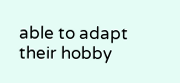able to adapt their hobby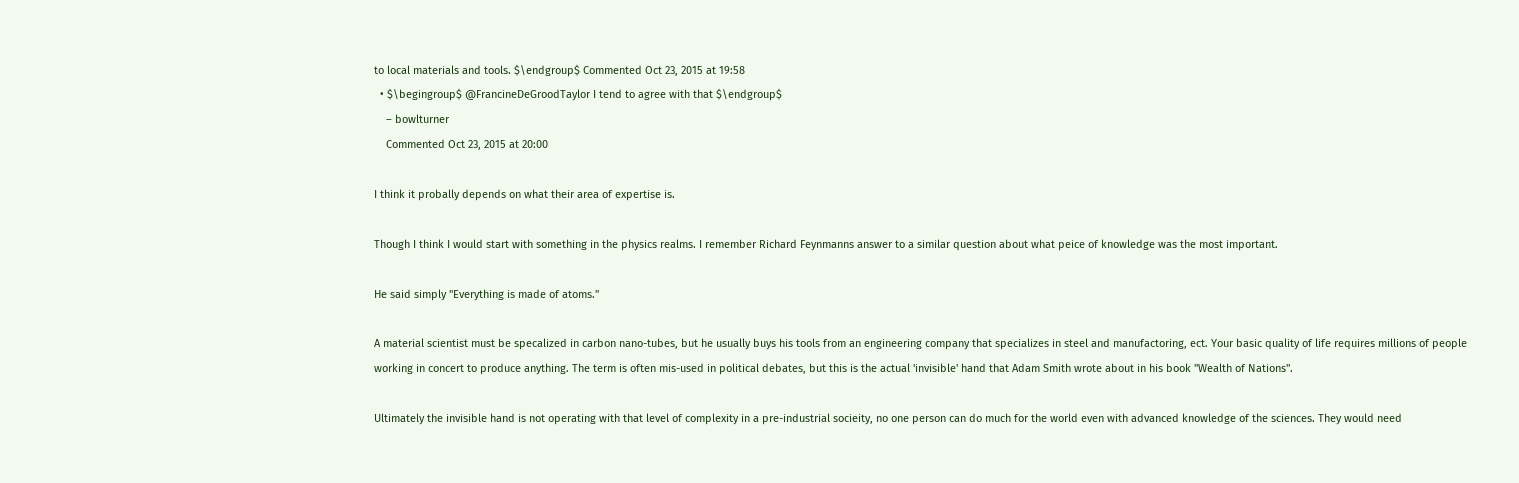to local materials and tools. $\endgroup$ Commented Oct 23, 2015 at 19:58
  • $\begingroup$ @FrancineDeGroodTaylor I tend to agree with that $\endgroup$
    – bowlturner
    Commented Oct 23, 2015 at 20:00

I think it probally depends on what their area of expertise is.

Though I think I would start with something in the physics realms. I remember Richard Feynmanns answer to a similar question about what peice of knowledge was the most important.

He said simply "Everything is made of atoms."

A material scientist must be specalized in carbon nano-tubes, but he usually buys his tools from an engineering company that specializes in steel and manufactoring, ect. Your basic quality of life requires millions of people working in concert to produce anything. The term is often mis-used in political debates, but this is the actual 'invisible' hand that Adam Smith wrote about in his book "Wealth of Nations".

Ultimately the invisible hand is not operating with that level of complexity in a pre-industrial socieity, no one person can do much for the world even with advanced knowledge of the sciences. They would need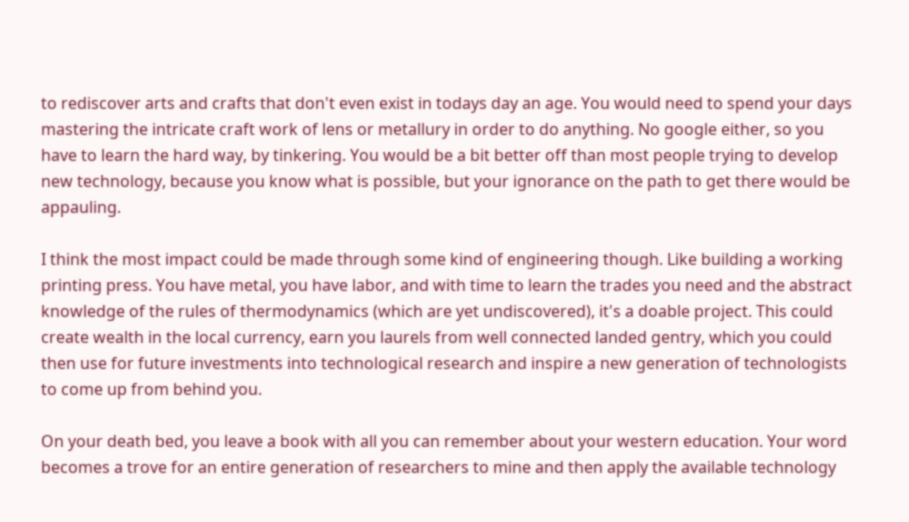to rediscover arts and crafts that don't even exist in todays day an age. You would need to spend your days mastering the intricate craft work of lens or metallury in order to do anything. No google either, so you have to learn the hard way, by tinkering. You would be a bit better off than most people trying to develop new technology, because you know what is possible, but your ignorance on the path to get there would be appauling.

I think the most impact could be made through some kind of engineering though. Like building a working printing press. You have metal, you have labor, and with time to learn the trades you need and the abstract knowledge of the rules of thermodynamics (which are yet undiscovered), it's a doable project. This could create wealth in the local currency, earn you laurels from well connected landed gentry, which you could then use for future investments into technological research and inspire a new generation of technologists to come up from behind you.

On your death bed, you leave a book with all you can remember about your western education. Your word becomes a trove for an entire generation of researchers to mine and then apply the available technology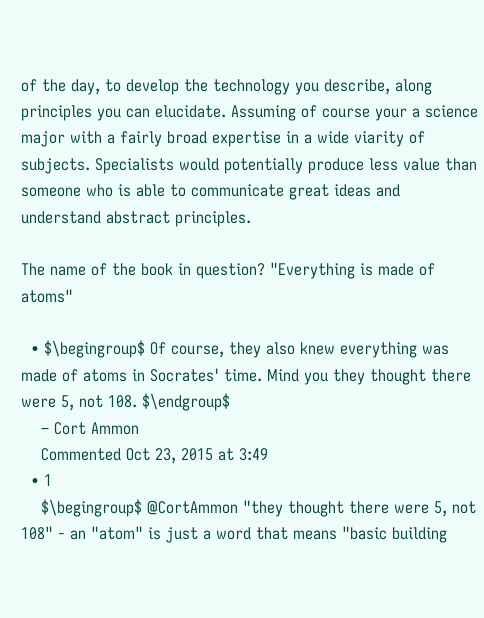of the day, to develop the technology you describe, along principles you can elucidate. Assuming of course your a science major with a fairly broad expertise in a wide viarity of subjects. Specialists would potentially produce less value than someone who is able to communicate great ideas and understand abstract principles.

The name of the book in question? "Everything is made of atoms"

  • $\begingroup$ Of course, they also knew everything was made of atoms in Socrates' time. Mind you they thought there were 5, not 108. $\endgroup$
    – Cort Ammon
    Commented Oct 23, 2015 at 3:49
  • 1
    $\begingroup$ @CortAmmon "they thought there were 5, not 108" - an "atom" is just a word that means "basic building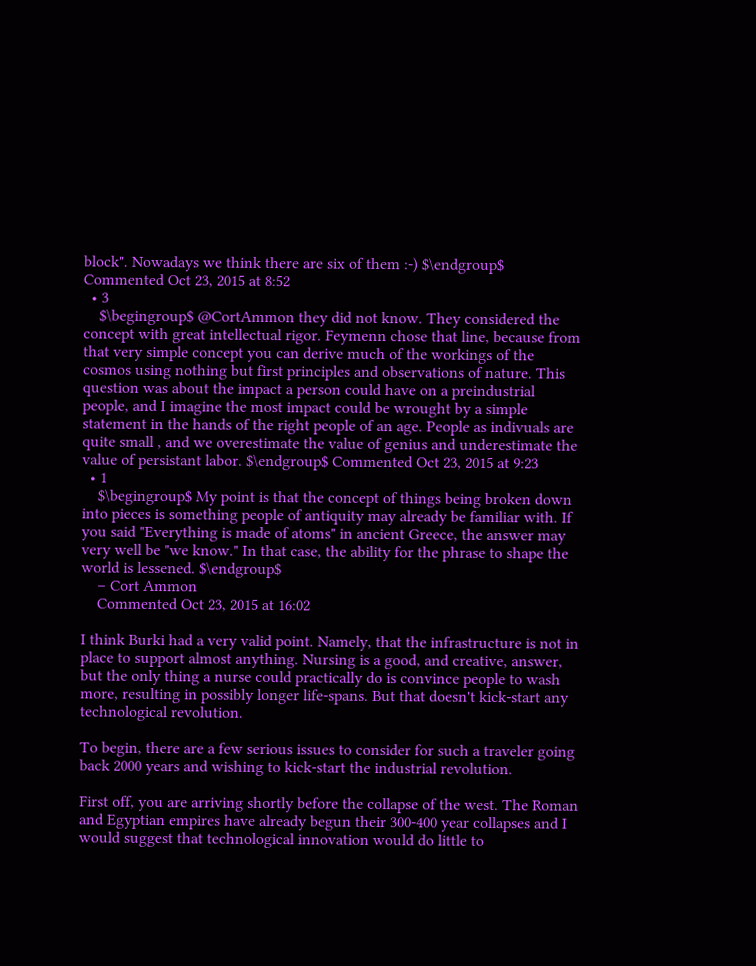block". Nowadays we think there are six of them :-) $\endgroup$ Commented Oct 23, 2015 at 8:52
  • 3
    $\begingroup$ @CortAmmon they did not know. They considered the concept with great intellectual rigor. Feymenn chose that line, because from that very simple concept you can derive much of the workings of the cosmos using nothing but first principles and observations of nature. This question was about the impact a person could have on a preindustrial people, and I imagine the most impact could be wrought by a simple statement in the hands of the right people of an age. People as indivuals are quite small , and we overestimate the value of genius and underestimate the value of persistant labor. $\endgroup$ Commented Oct 23, 2015 at 9:23
  • 1
    $\begingroup$ My point is that the concept of things being broken down into pieces is something people of antiquity may already be familiar with. If you said "Everything is made of atoms" in ancient Greece, the answer may very well be "we know." In that case, the ability for the phrase to shape the world is lessened. $\endgroup$
    – Cort Ammon
    Commented Oct 23, 2015 at 16:02

I think Burki had a very valid point. Namely, that the infrastructure is not in place to support almost anything. Nursing is a good, and creative, answer, but the only thing a nurse could practically do is convince people to wash more, resulting in possibly longer life-spans. But that doesn't kick-start any technological revolution.

To begin, there are a few serious issues to consider for such a traveler going back 2000 years and wishing to kick-start the industrial revolution.

First off, you are arriving shortly before the collapse of the west. The Roman and Egyptian empires have already begun their 300-400 year collapses and I would suggest that technological innovation would do little to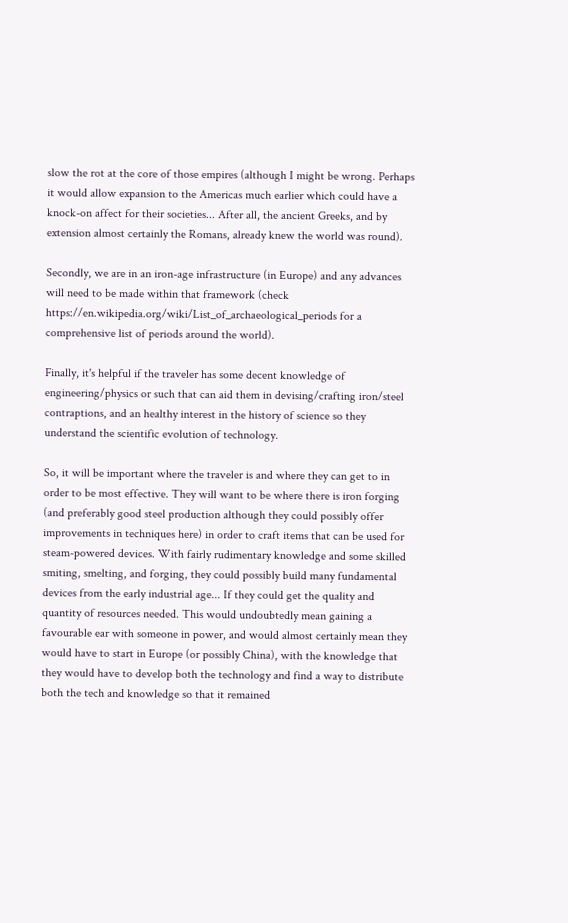slow the rot at the core of those empires (although I might be wrong. Perhaps it would allow expansion to the Americas much earlier which could have a knock-on affect for their societies... After all, the ancient Greeks, and by extension almost certainly the Romans, already knew the world was round).

Secondly, we are in an iron-age infrastructure (in Europe) and any advances will need to be made within that framework (check https://en.wikipedia.org/wiki/List_of_archaeological_periods for a comprehensive list of periods around the world).

Finally, it's helpful if the traveler has some decent knowledge of engineering/physics or such that can aid them in devising/crafting iron/steel contraptions, and an healthy interest in the history of science so they understand the scientific evolution of technology.

So, it will be important where the traveler is and where they can get to in order to be most effective. They will want to be where there is iron forging (and preferably good steel production although they could possibly offer improvements in techniques here) in order to craft items that can be used for steam-powered devices. With fairly rudimentary knowledge and some skilled smiting, smelting, and forging, they could possibly build many fundamental devices from the early industrial age... If they could get the quality and quantity of resources needed. This would undoubtedly mean gaining a favourable ear with someone in power, and would almost certainly mean they would have to start in Europe (or possibly China), with the knowledge that they would have to develop both the technology and find a way to distribute both the tech and knowledge so that it remained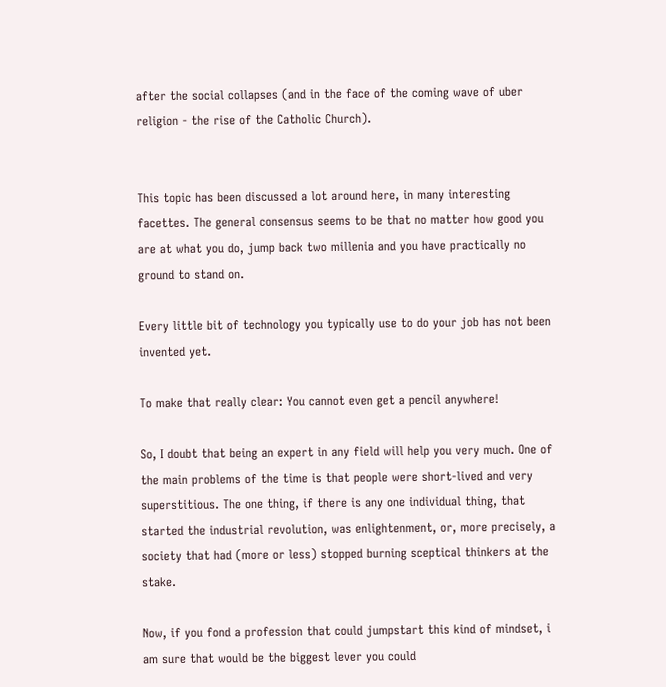after the social collapses (and in the face of the coming wave of uber religion - the rise of the Catholic Church).


This topic has been discussed a lot around here, in many interesting facettes. The general consensus seems to be that no matter how good you are at what you do, jump back two millenia and you have practically no ground to stand on.

Every little bit of technology you typically use to do your job has not been invented yet.

To make that really clear: You cannot even get a pencil anywhere!

So, I doubt that being an expert in any field will help you very much. One of the main problems of the time is that people were short-lived and very superstitious. The one thing, if there is any one individual thing, that started the industrial revolution, was enlightenment, or, more precisely, a society that had (more or less) stopped burning sceptical thinkers at the stake.

Now, if you fond a profession that could jumpstart this kind of mindset, i am sure that would be the biggest lever you could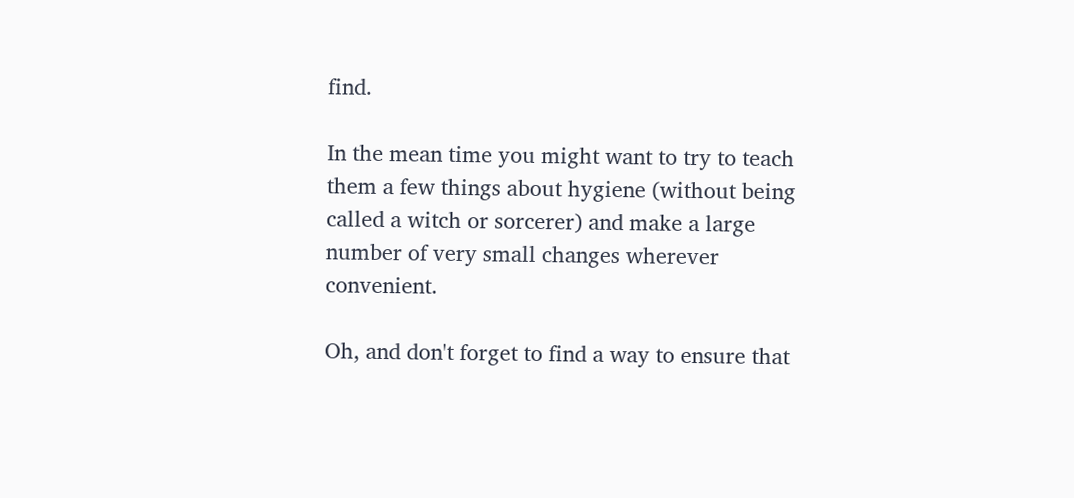find.

In the mean time you might want to try to teach them a few things about hygiene (without being called a witch or sorcerer) and make a large number of very small changes wherever convenient.

Oh, and don't forget to find a way to ensure that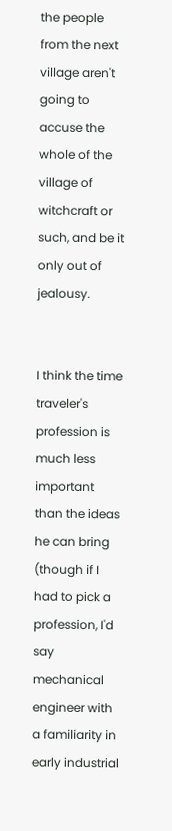the people from the next village aren't going to accuse the whole of the village of witchcraft or such, and be it only out of jealousy.


I think the time traveler's profession is much less important than the ideas he can bring (though if I had to pick a profession, I'd say mechanical engineer with a familiarity in early industrial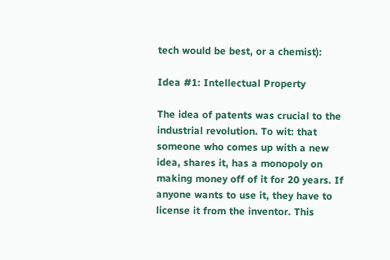tech would be best, or a chemist):

Idea #1: Intellectual Property

The idea of patents was crucial to the industrial revolution. To wit: that someone who comes up with a new idea, shares it, has a monopoly on making money off of it for 20 years. If anyone wants to use it, they have to license it from the inventor. This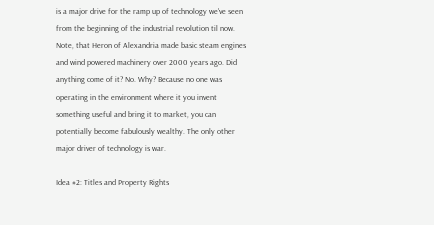is a major drive for the ramp up of technology we've seen from the beginning of the industrial revolution til now. Note, that Heron of Alexandria made basic steam engines and wind powered machinery over 2000 years ago. Did anything come of it? No. Why? Because no one was operating in the environment where it you invent something useful and bring it to market, you can potentially become fabulously wealthy. The only other major driver of technology is war.

Idea #2: Titles and Property Rights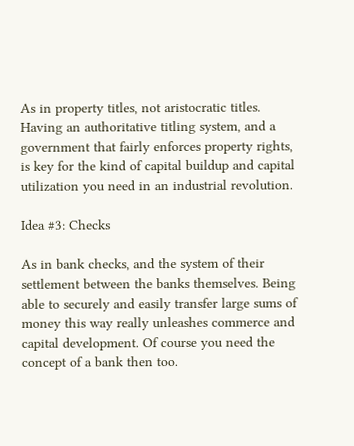As in property titles, not aristocratic titles. Having an authoritative titling system, and a government that fairly enforces property rights, is key for the kind of capital buildup and capital utilization you need in an industrial revolution.

Idea #3: Checks

As in bank checks, and the system of their settlement between the banks themselves. Being able to securely and easily transfer large sums of money this way really unleashes commerce and capital development. Of course you need the concept of a bank then too.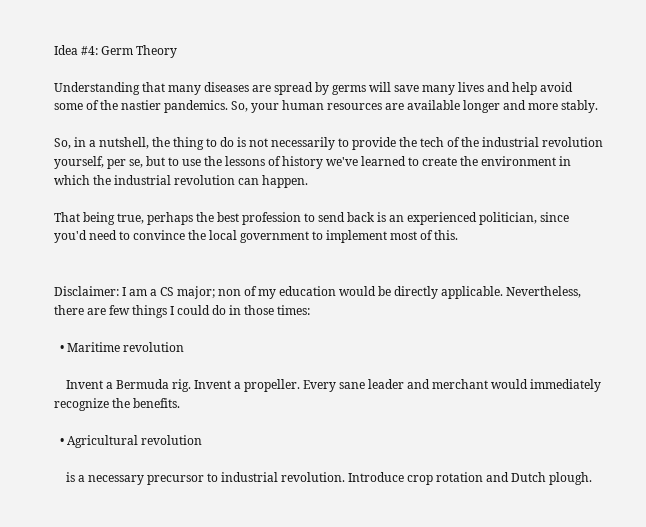Idea #4: Germ Theory

Understanding that many diseases are spread by germs will save many lives and help avoid some of the nastier pandemics. So, your human resources are available longer and more stably.

So, in a nutshell, the thing to do is not necessarily to provide the tech of the industrial revolution yourself, per se, but to use the lessons of history we've learned to create the environment in which the industrial revolution can happen.

That being true, perhaps the best profession to send back is an experienced politician, since you'd need to convince the local government to implement most of this.


Disclaimer: I am a CS major; non of my education would be directly applicable. Nevertheless, there are few things I could do in those times:

  • Maritime revolution

    Invent a Bermuda rig. Invent a propeller. Every sane leader and merchant would immediately recognize the benefits.

  • Agricultural revolution

    is a necessary precursor to industrial revolution. Introduce crop rotation and Dutch plough.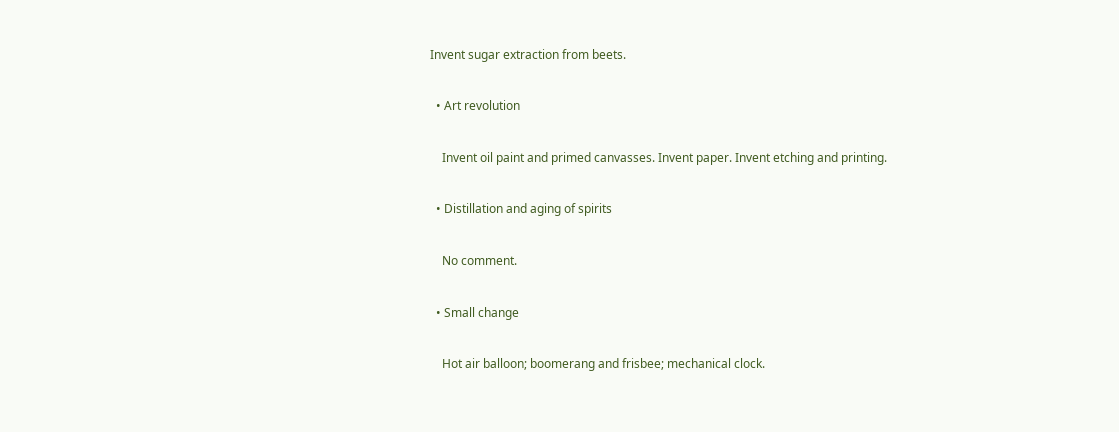Invent sugar extraction from beets.

  • Art revolution

    Invent oil paint and primed canvasses. Invent paper. Invent etching and printing.

  • Distillation and aging of spirits

    No comment.

  • Small change

    Hot air balloon; boomerang and frisbee; mechanical clock.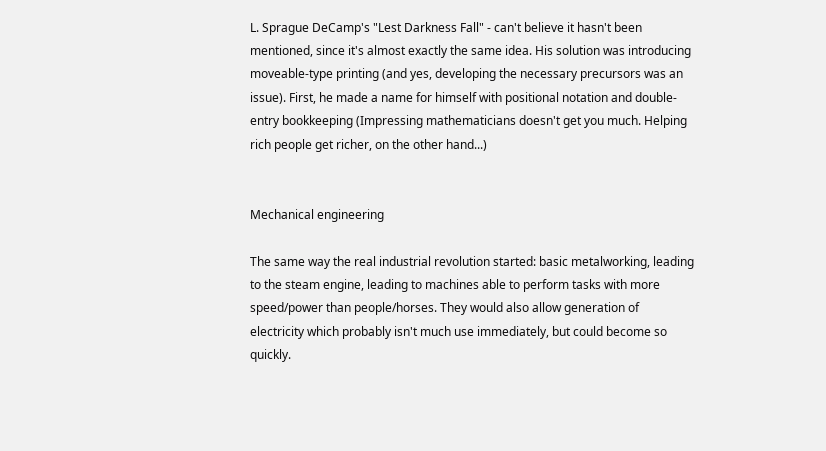L. Sprague DeCamp's "Lest Darkness Fall" - can't believe it hasn't been mentioned, since it's almost exactly the same idea. His solution was introducing moveable-type printing (and yes, developing the necessary precursors was an issue). First, he made a name for himself with positional notation and double-entry bookkeeping (Impressing mathematicians doesn't get you much. Helping rich people get richer, on the other hand...)


Mechanical engineering

The same way the real industrial revolution started: basic metalworking, leading to the steam engine, leading to machines able to perform tasks with more speed/power than people/horses. They would also allow generation of electricity which probably isn't much use immediately, but could become so quickly.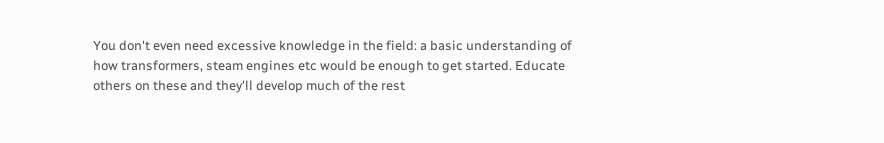You don't even need excessive knowledge in the field: a basic understanding of how transformers, steam engines etc would be enough to get started. Educate others on these and they'll develop much of the rest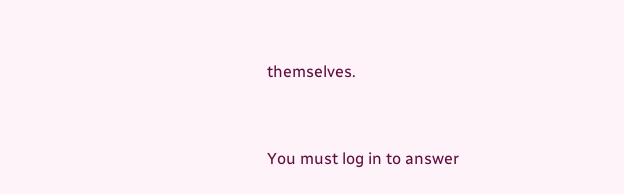themselves.


You must log in to answer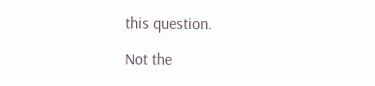this question.

Not the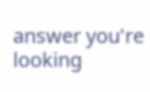answer you're looking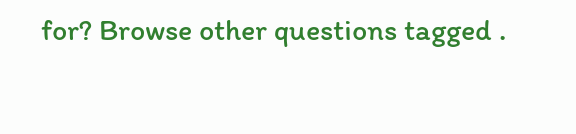for? Browse other questions tagged .